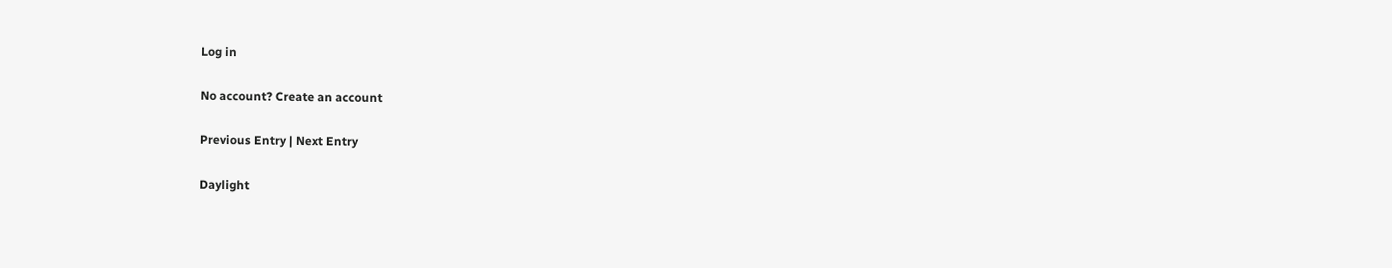Log in

No account? Create an account

Previous Entry | Next Entry

Daylight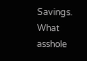Savings. What asshole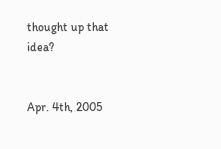thought up that idea?


Apr. 4th, 2005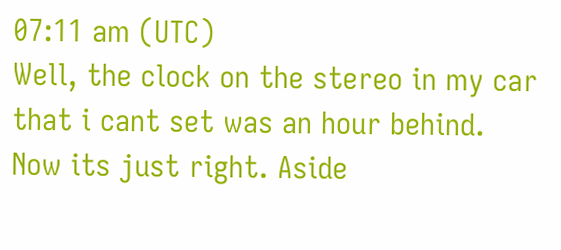07:11 am (UTC)
Well, the clock on the stereo in my car that i cant set was an hour behind. Now its just right. Aside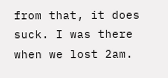from that, it does suck. I was there when we lost 2am.